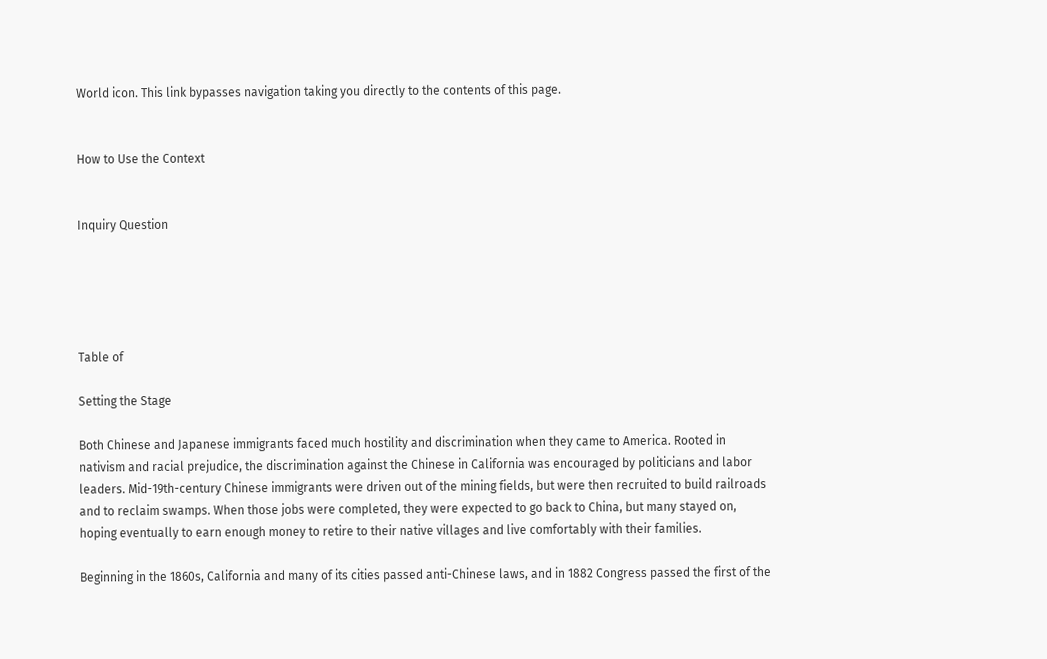World icon. This link bypasses navigation taking you directly to the contents of this page.


How to Use the Context


Inquiry Question





Table of

Setting the Stage

Both Chinese and Japanese immigrants faced much hostility and discrimination when they came to America. Rooted in nativism and racial prejudice, the discrimination against the Chinese in California was encouraged by politicians and labor leaders. Mid-19th-century Chinese immigrants were driven out of the mining fields, but were then recruited to build railroads and to reclaim swamps. When those jobs were completed, they were expected to go back to China, but many stayed on, hoping eventually to earn enough money to retire to their native villages and live comfortably with their families.

Beginning in the 1860s, California and many of its cities passed anti-Chinese laws, and in 1882 Congress passed the first of the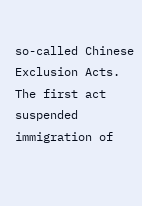so-called Chinese Exclusion Acts. The first act suspended immigration of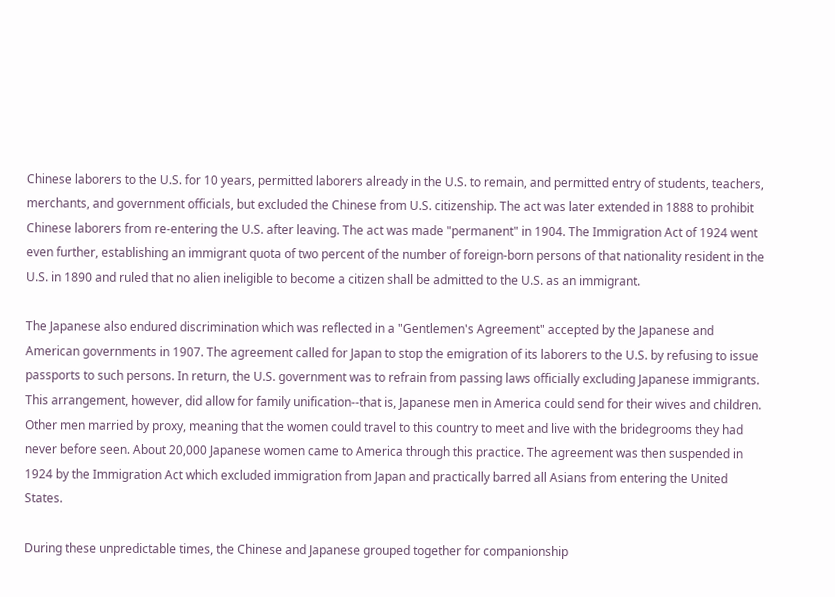Chinese laborers to the U.S. for 10 years, permitted laborers already in the U.S. to remain, and permitted entry of students, teachers, merchants, and government officials, but excluded the Chinese from U.S. citizenship. The act was later extended in 1888 to prohibit Chinese laborers from re-entering the U.S. after leaving. The act was made "permanent" in 1904. The Immigration Act of 1924 went even further, establishing an immigrant quota of two percent of the number of foreign-born persons of that nationality resident in the U.S. in 1890 and ruled that no alien ineligible to become a citizen shall be admitted to the U.S. as an immigrant.

The Japanese also endured discrimination which was reflected in a "Gentlemen's Agreement" accepted by the Japanese and American governments in 1907. The agreement called for Japan to stop the emigration of its laborers to the U.S. by refusing to issue passports to such persons. In return, the U.S. government was to refrain from passing laws officially excluding Japanese immigrants. This arrangement, however, did allow for family unification--that is, Japanese men in America could send for their wives and children. Other men married by proxy, meaning that the women could travel to this country to meet and live with the bridegrooms they had never before seen. About 20,000 Japanese women came to America through this practice. The agreement was then suspended in 1924 by the Immigration Act which excluded immigration from Japan and practically barred all Asians from entering the United States.

During these unpredictable times, the Chinese and Japanese grouped together for companionship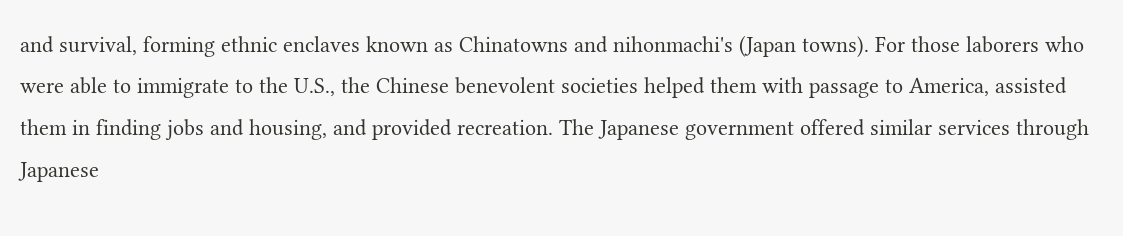and survival, forming ethnic enclaves known as Chinatowns and nihonmachi's (Japan towns). For those laborers who were able to immigrate to the U.S., the Chinese benevolent societies helped them with passage to America, assisted them in finding jobs and housing, and provided recreation. The Japanese government offered similar services through Japanese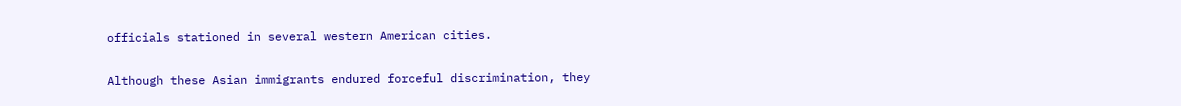officials stationed in several western American cities.

Although these Asian immigrants endured forceful discrimination, they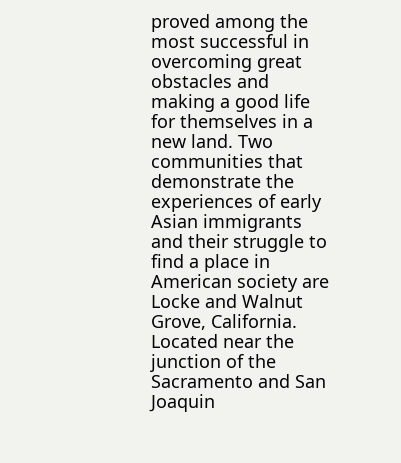proved among the most successful in overcoming great obstacles and making a good life for themselves in a new land. Two communities that demonstrate the experiences of early Asian immigrants and their struggle to find a place in American society are Locke and Walnut Grove, California. Located near the junction of the Sacramento and San Joaquin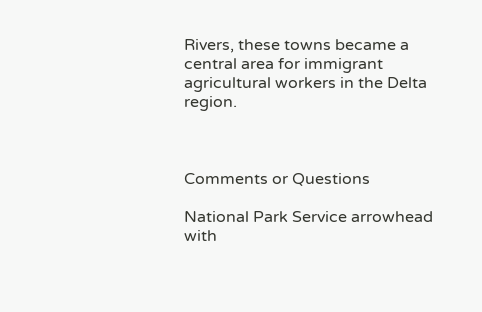Rivers, these towns became a central area for immigrant agricultural workers in the Delta region.



Comments or Questions

National Park Service arrowhead with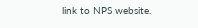link to NPS website.